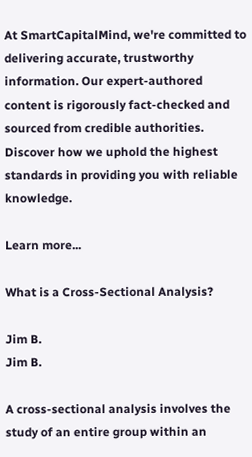At SmartCapitalMind, we're committed to delivering accurate, trustworthy information. Our expert-authored content is rigorously fact-checked and sourced from credible authorities. Discover how we uphold the highest standards in providing you with reliable knowledge.

Learn more...

What is a Cross-Sectional Analysis?

Jim B.
Jim B.

A cross-sectional analysis involves the study of an entire group within an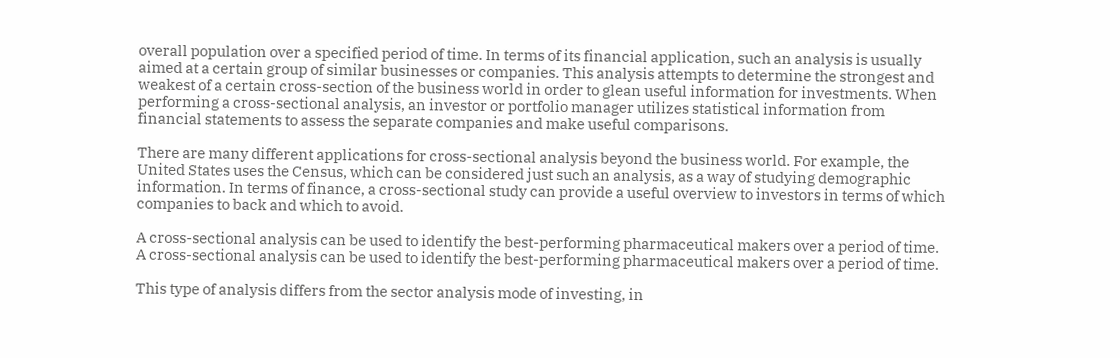overall population over a specified period of time. In terms of its financial application, such an analysis is usually aimed at a certain group of similar businesses or companies. This analysis attempts to determine the strongest and weakest of a certain cross-section of the business world in order to glean useful information for investments. When performing a cross-sectional analysis, an investor or portfolio manager utilizes statistical information from financial statements to assess the separate companies and make useful comparisons.

There are many different applications for cross-sectional analysis beyond the business world. For example, the United States uses the Census, which can be considered just such an analysis, as a way of studying demographic information. In terms of finance, a cross-sectional study can provide a useful overview to investors in terms of which companies to back and which to avoid.

A cross-sectional analysis can be used to identify the best-performing pharmaceutical makers over a period of time.
A cross-sectional analysis can be used to identify the best-performing pharmaceutical makers over a period of time.

This type of analysis differs from the sector analysis mode of investing, in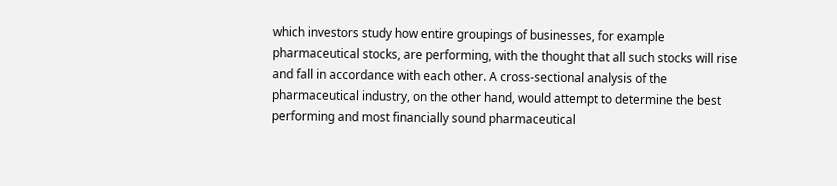which investors study how entire groupings of businesses, for example pharmaceutical stocks, are performing, with the thought that all such stocks will rise and fall in accordance with each other. A cross-sectional analysis of the pharmaceutical industry, on the other hand, would attempt to determine the best performing and most financially sound pharmaceutical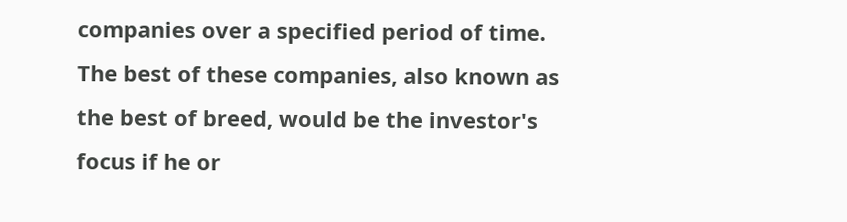companies over a specified period of time. The best of these companies, also known as the best of breed, would be the investor's focus if he or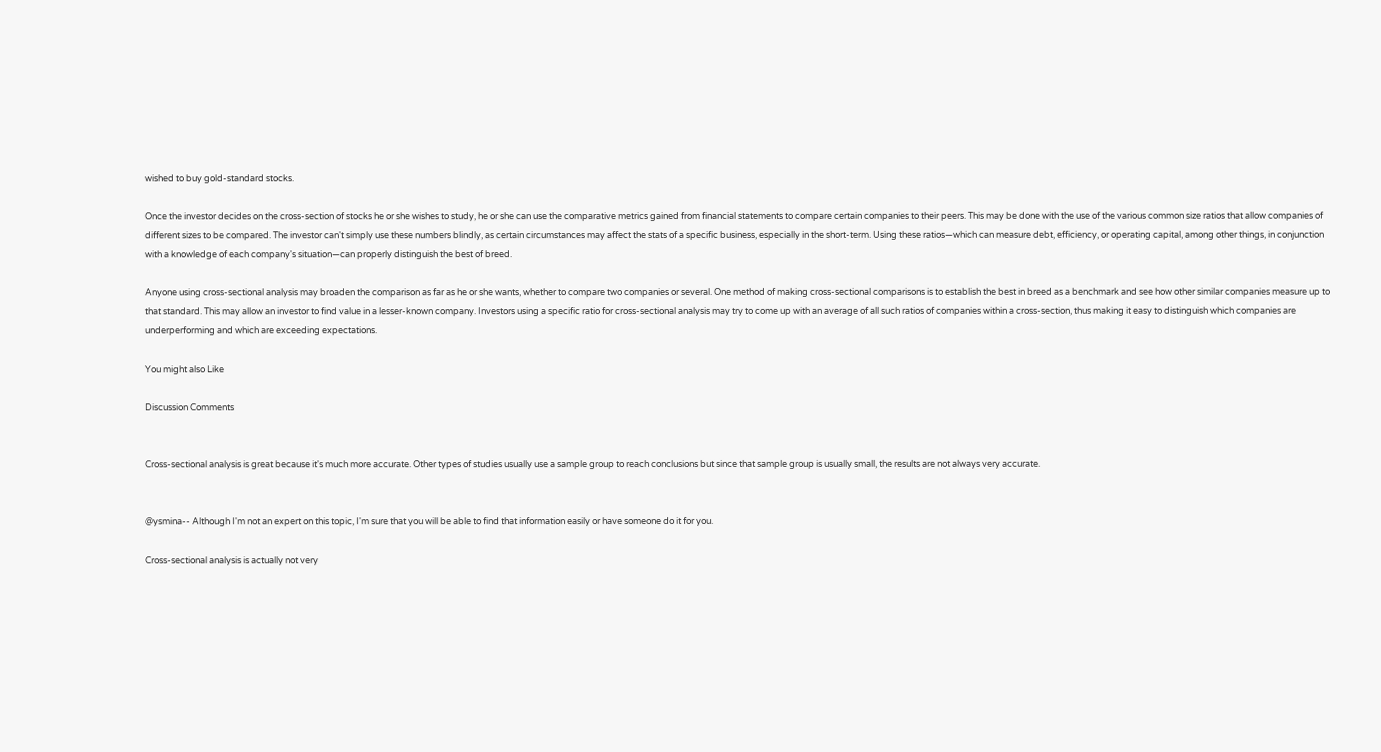wished to buy gold-standard stocks.

Once the investor decides on the cross-section of stocks he or she wishes to study, he or she can use the comparative metrics gained from financial statements to compare certain companies to their peers. This may be done with the use of the various common size ratios that allow companies of different sizes to be compared. The investor can't simply use these numbers blindly, as certain circumstances may affect the stats of a specific business, especially in the short-term. Using these ratios—which can measure debt, efficiency, or operating capital, among other things, in conjunction with a knowledge of each company's situation—can properly distinguish the best of breed.

Anyone using cross-sectional analysis may broaden the comparison as far as he or she wants, whether to compare two companies or several. One method of making cross-sectional comparisons is to establish the best in breed as a benchmark and see how other similar companies measure up to that standard. This may allow an investor to find value in a lesser-known company. Investors using a specific ratio for cross-sectional analysis may try to come up with an average of all such ratios of companies within a cross-section, thus making it easy to distinguish which companies are underperforming and which are exceeding expectations.

You might also Like

Discussion Comments


Cross-sectional analysis is great because it's much more accurate. Other types of studies usually use a sample group to reach conclusions but since that sample group is usually small, the results are not always very accurate.


@ysmina-- Although I'm not an expert on this topic, I'm sure that you will be able to find that information easily or have someone do it for you.

Cross-sectional analysis is actually not very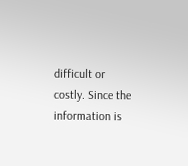difficult or costly. Since the information is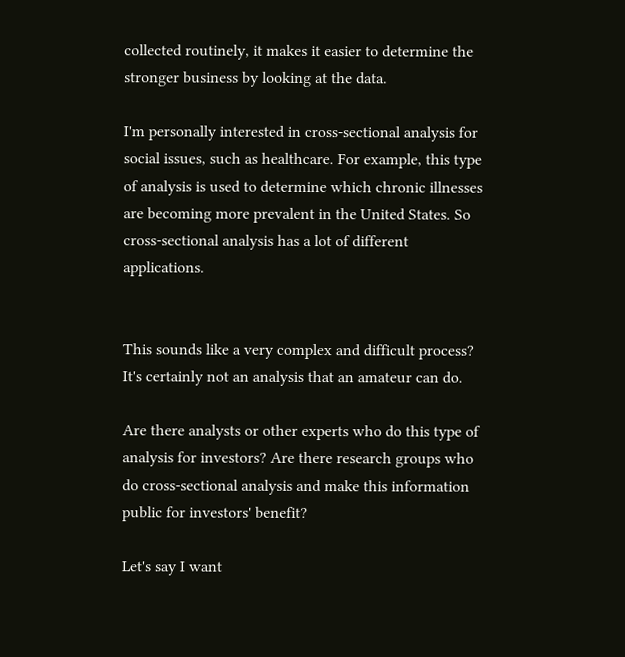collected routinely, it makes it easier to determine the stronger business by looking at the data.

I'm personally interested in cross-sectional analysis for social issues, such as healthcare. For example, this type of analysis is used to determine which chronic illnesses are becoming more prevalent in the United States. So cross-sectional analysis has a lot of different applications.


This sounds like a very complex and difficult process? It's certainly not an analysis that an amateur can do.

Are there analysts or other experts who do this type of analysis for investors? Are there research groups who do cross-sectional analysis and make this information public for investors' benefit?

Let's say I want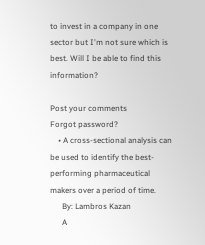to invest in a company in one sector but I'm not sure which is best. Will I be able to find this information?

Post your comments
Forgot password?
    • A cross-sectional analysis can be used to identify the best-performing pharmaceutical makers over a period of time.
      By: Lambros Kazan
      A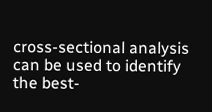cross-sectional analysis can be used to identify the best-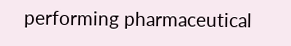performing pharmaceutical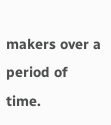makers over a period of time.